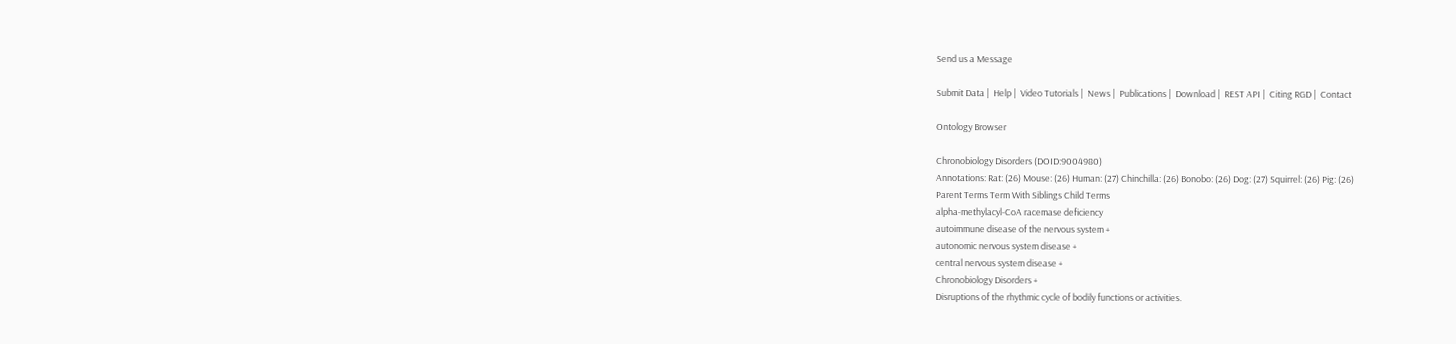Send us a Message

Submit Data |  Help |  Video Tutorials |  News |  Publications |  Download |  REST API |  Citing RGD |  Contact

Ontology Browser

Chronobiology Disorders (DOID:9004980)
Annotations: Rat: (26) Mouse: (26) Human: (27) Chinchilla: (26) Bonobo: (26) Dog: (27) Squirrel: (26) Pig: (26)
Parent Terms Term With Siblings Child Terms
alpha-methylacyl-CoA racemase deficiency
autoimmune disease of the nervous system +
autonomic nervous system disease +
central nervous system disease +
Chronobiology Disorders +
Disruptions of the rhythmic cycle of bodily functions or activities.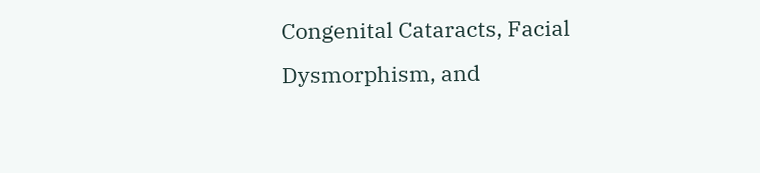Congenital Cataracts, Facial Dysmorphism, and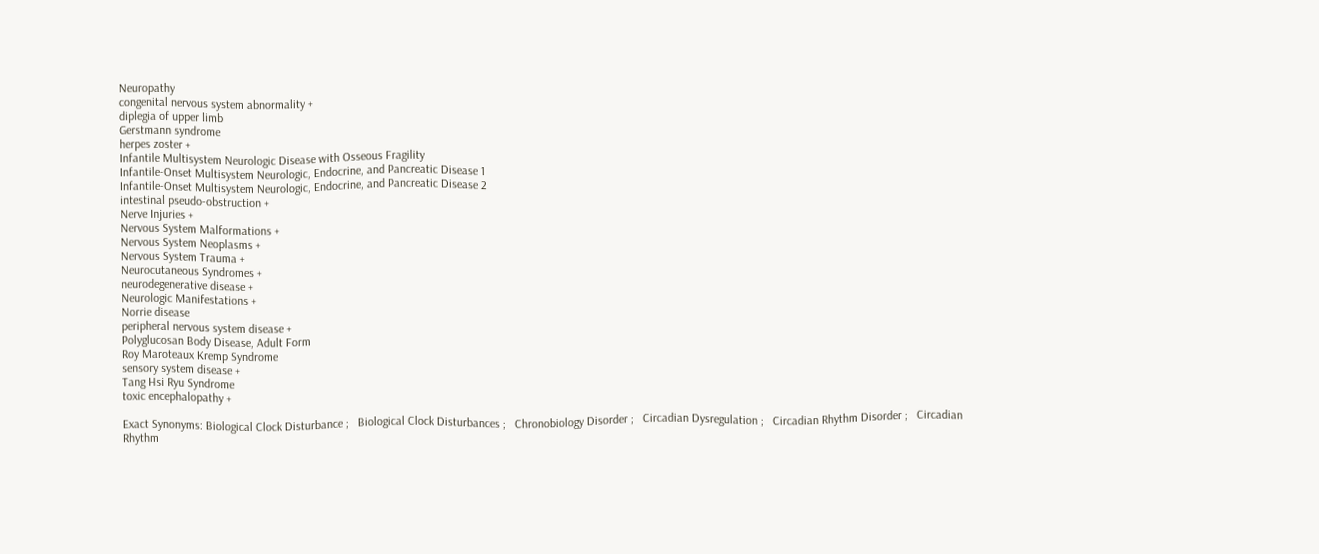Neuropathy
congenital nervous system abnormality +
diplegia of upper limb
Gerstmann syndrome
herpes zoster +
Infantile Multisystem Neurologic Disease with Osseous Fragility
Infantile-Onset Multisystem Neurologic, Endocrine, and Pancreatic Disease 1
Infantile-Onset Multisystem Neurologic, Endocrine, and Pancreatic Disease 2
intestinal pseudo-obstruction +
Nerve Injuries +
Nervous System Malformations +
Nervous System Neoplasms +
Nervous System Trauma +
Neurocutaneous Syndromes +
neurodegenerative disease +
Neurologic Manifestations +
Norrie disease
peripheral nervous system disease +
Polyglucosan Body Disease, Adult Form
Roy Maroteaux Kremp Syndrome
sensory system disease +
Tang Hsi Ryu Syndrome
toxic encephalopathy +

Exact Synonyms: Biological Clock Disturbance ;   Biological Clock Disturbances ;   Chronobiology Disorder ;   Circadian Dysregulation ;   Circadian Rhythm Disorder ;   Circadian Rhythm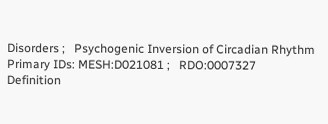Disorders ;   Psychogenic Inversion of Circadian Rhythm
Primary IDs: MESH:D021081 ;   RDO:0007327
Definition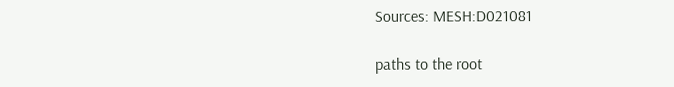Sources: MESH:D021081

paths to the root